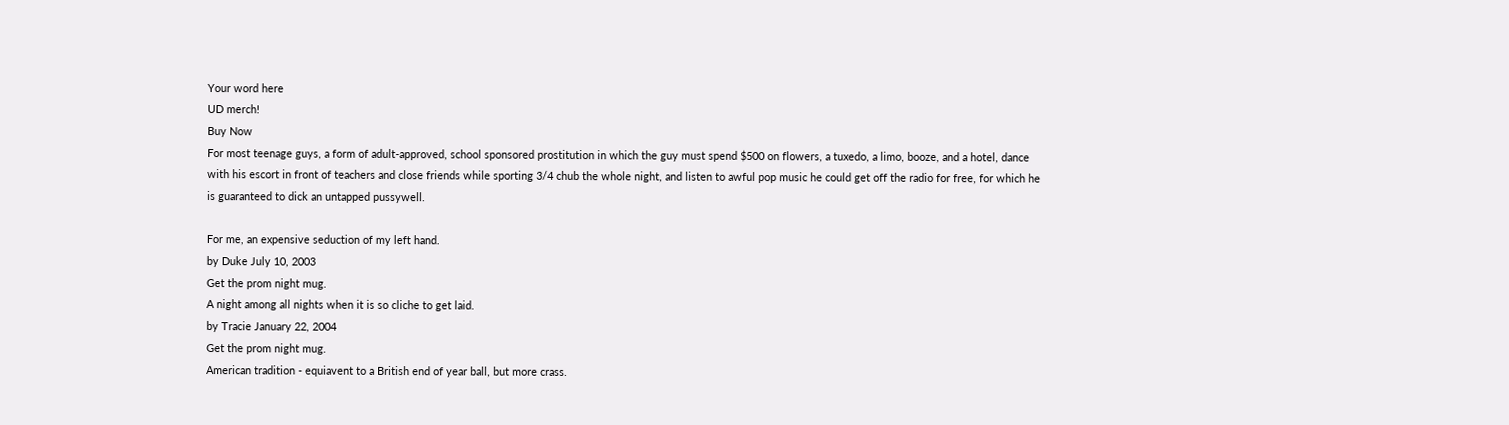Your word here
UD merch!
Buy Now
For most teenage guys, a form of adult-approved, school sponsored prostitution in which the guy must spend $500 on flowers, a tuxedo, a limo, booze, and a hotel, dance with his escort in front of teachers and close friends while sporting 3/4 chub the whole night, and listen to awful pop music he could get off the radio for free, for which he is guaranteed to dick an untapped pussywell.

For me, an expensive seduction of my left hand.
by Duke July 10, 2003
Get the prom night mug.
A night among all nights when it is so cliche to get laid.
by Tracie January 22, 2004
Get the prom night mug.
American tradition - equiavent to a British end of year ball, but more crass.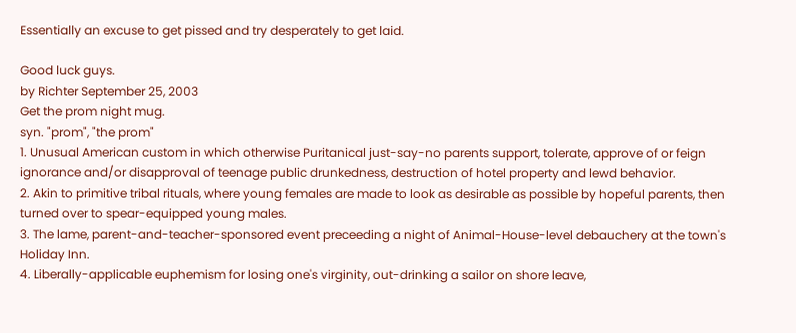Essentially an excuse to get pissed and try desperately to get laid.

Good luck guys.
by Richter September 25, 2003
Get the prom night mug.
syn. "prom", "the prom"
1. Unusual American custom in which otherwise Puritanical just-say-no parents support, tolerate, approve of or feign ignorance and/or disapproval of teenage public drunkedness, destruction of hotel property and lewd behavior.
2. Akin to primitive tribal rituals, where young females are made to look as desirable as possible by hopeful parents, then turned over to spear-equipped young males.
3. The lame, parent-and-teacher-sponsored event preceeding a night of Animal-House-level debauchery at the town's Holiday Inn.
4. Liberally-applicable euphemism for losing one's virginity, out-drinking a sailor on shore leave,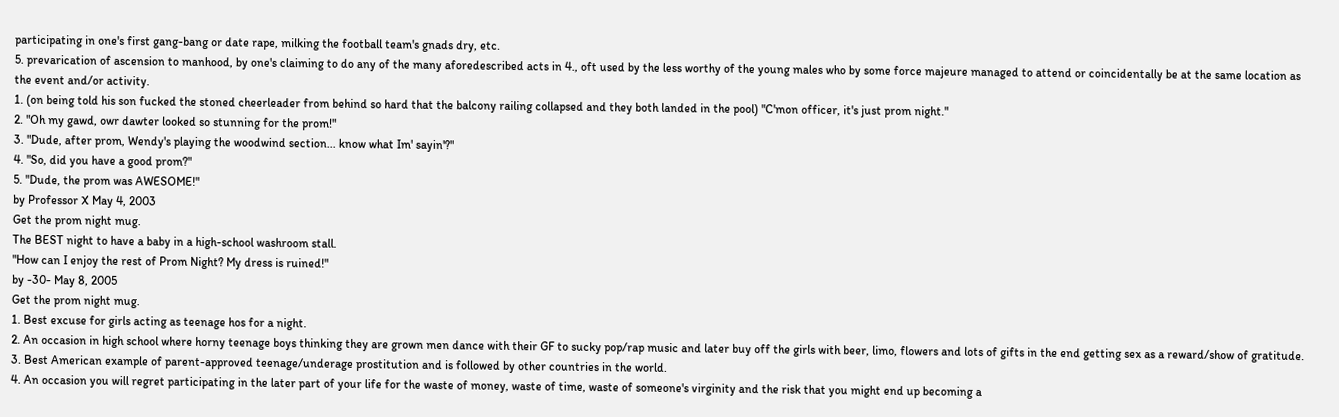participating in one's first gang-bang or date rape, milking the football team's gnads dry, etc.
5. prevarication of ascension to manhood, by one's claiming to do any of the many aforedescribed acts in 4., oft used by the less worthy of the young males who by some force majeure managed to attend or coincidentally be at the same location as the event and/or activity.
1. (on being told his son fucked the stoned cheerleader from behind so hard that the balcony railing collapsed and they both landed in the pool) "C'mon officer, it's just prom night."
2. "Oh my gawd, owr dawter looked so stunning for the prom!"
3. "Dude, after prom, Wendy's playing the woodwind section... know what Im' sayin'?"
4. "So, did you have a good prom?"
5. "Dude, the prom was AWESOME!"
by Professor X May 4, 2003
Get the prom night mug.
The BEST night to have a baby in a high-school washroom stall.
"How can I enjoy the rest of Prom Night? My dress is ruined!"
by -30- May 8, 2005
Get the prom night mug.
1. Best excuse for girls acting as teenage hos for a night.
2. An occasion in high school where horny teenage boys thinking they are grown men dance with their GF to sucky pop/rap music and later buy off the girls with beer, limo, flowers and lots of gifts in the end getting sex as a reward/show of gratitude.
3. Best American example of parent-approved teenage/underage prostitution and is followed by other countries in the world.
4. An occasion you will regret participating in the later part of your life for the waste of money, waste of time, waste of someone's virginity and the risk that you might end up becoming a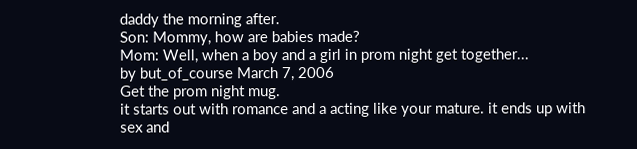daddy the morning after.
Son: Mommy, how are babies made?
Mom: Well, when a boy and a girl in prom night get together...
by but_of_course March 7, 2006
Get the prom night mug.
it starts out with romance and a acting like your mature. it ends up with sex and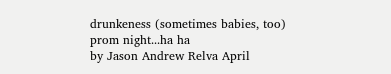drunkeness (sometimes babies, too)
prom night...ha ha
by Jason Andrew Relva April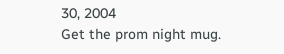30, 2004
Get the prom night mug.